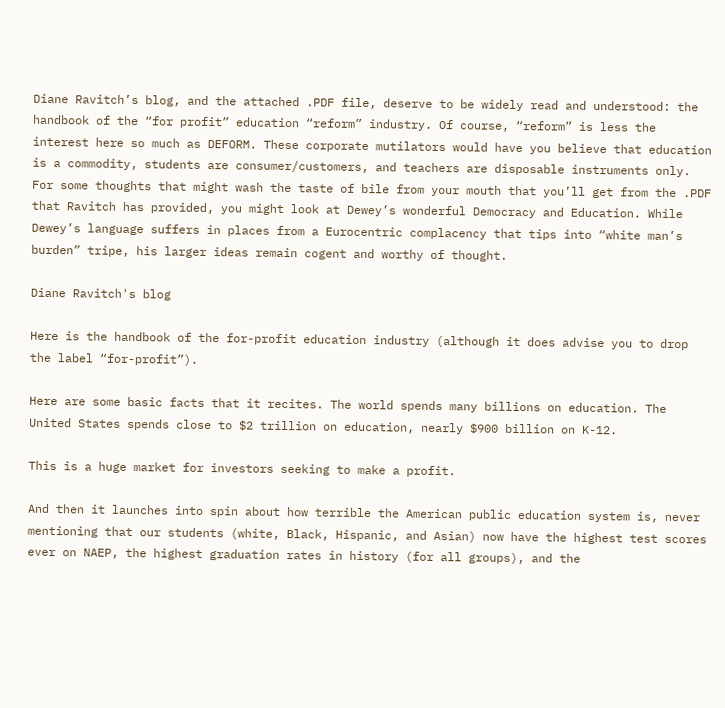Diane Ravitch’s blog, and the attached .PDF file, deserve to be widely read and understood: the handbook of the “for profit” education “reform” industry. Of course, “reform” is less the interest here so much as DEFORM. These corporate mutilators would have you believe that education is a commodity, students are consumer/customers, and teachers are disposable instruments only. For some thoughts that might wash the taste of bile from your mouth that you’ll get from the .PDF that Ravitch has provided, you might look at Dewey’s wonderful Democracy and Education. While Dewey’s language suffers in places from a Eurocentric complacency that tips into “white man’s burden” tripe, his larger ideas remain cogent and worthy of thought.

Diane Ravitch's blog

Here is the handbook of the for-profit education industry (although it does advise you to drop the label “for-profit”).

Here are some basic facts that it recites. The world spends many billions on education. The United States spends close to $2 trillion on education, nearly $900 billion on K-12.

This is a huge market for investors seeking to make a profit.

And then it launches into spin about how terrible the American public education system is, never mentioning that our students (white, Black, Hispanic, and Asian) now have the highest test scores ever on NAEP, the highest graduation rates in history (for all groups), and the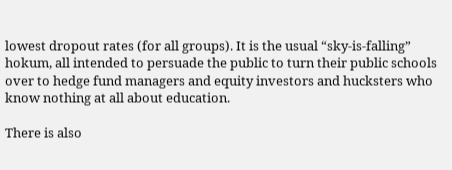lowest dropout rates (for all groups). It is the usual “sky-is-falling” hokum, all intended to persuade the public to turn their public schools over to hedge fund managers and equity investors and hucksters who know nothing at all about education.

There is also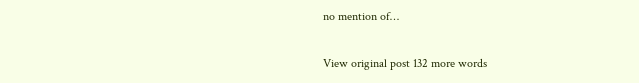no mention of…

View original post 132 more words